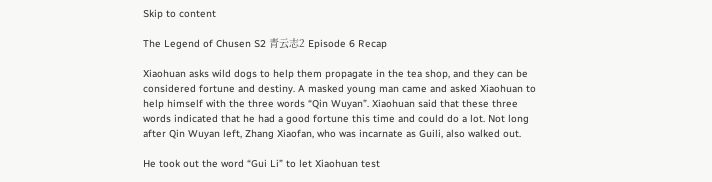Skip to content

The Legend of Chusen S2 青云志2 Episode 6 Recap

Xiaohuan asks wild dogs to help them propagate in the tea shop, and they can be considered fortune and destiny. A masked young man came and asked Xiaohuan to help himself with the three words “Qin Wuyan”. Xiaohuan said that these three words indicated that he had a good fortune this time and could do a lot. Not long after Qin Wuyan left, Zhang Xiaofan, who was incarnate as Guili, also walked out.

He took out the word “Gui Li” to let Xiaohuan test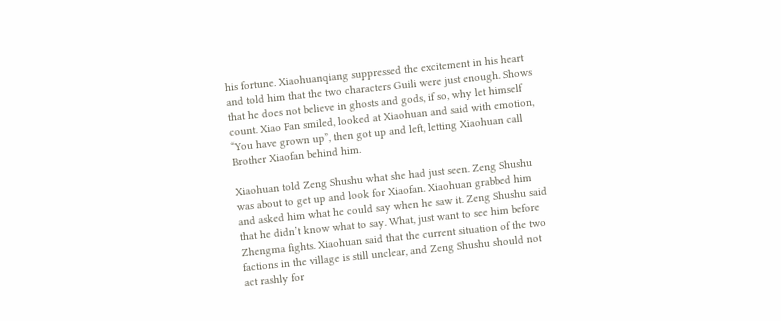his fortune. Xiaohuanqiang suppressed the excitement in his heart and told him that the two characters Guili were just enough. Shows that he does not believe in ghosts and gods, if so, why let himself count. Xiao Fan smiled, looked at Xiaohuan and said with emotion, “You have grown up”, then got up and left, letting Xiaohuan call Brother Xiaofan behind him.

Xiaohuan told Zeng Shushu what she had just seen. Zeng Shushu was about to get up and look for Xiaofan. Xiaohuan grabbed him and asked him what he could say when he saw it. Zeng Shushu said that he didn’t know what to say. What, just want to see him before Zhengma fights. Xiaohuan said that the current situation of the two factions in the village is still unclear, and Zeng Shushu should not act rashly for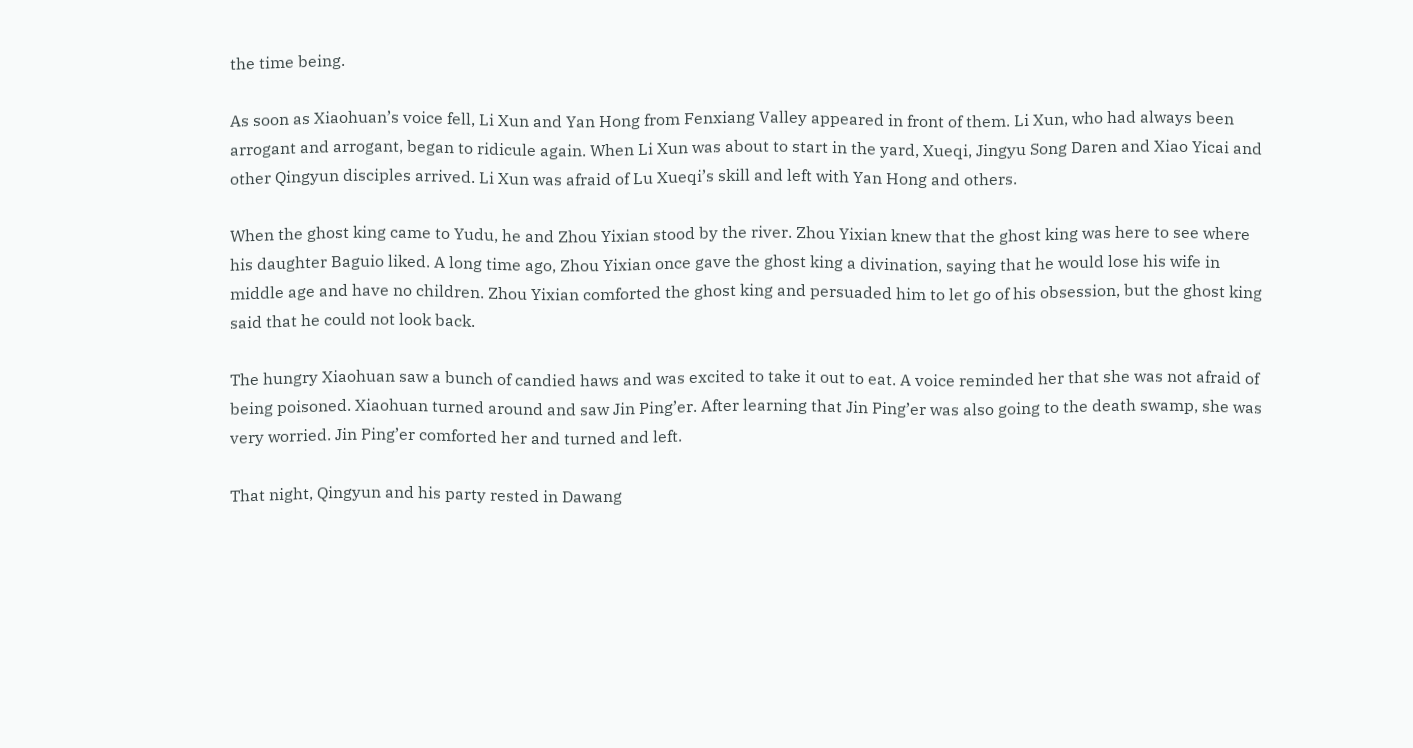the time being.

As soon as Xiaohuan’s voice fell, Li Xun and Yan Hong from Fenxiang Valley appeared in front of them. Li Xun, who had always been arrogant and arrogant, began to ridicule again. When Li Xun was about to start in the yard, Xueqi, Jingyu Song Daren and Xiao Yicai and other Qingyun disciples arrived. Li Xun was afraid of Lu Xueqi’s skill and left with Yan Hong and others.

When the ghost king came to Yudu, he and Zhou Yixian stood by the river. Zhou Yixian knew that the ghost king was here to see where his daughter Baguio liked. A long time ago, Zhou Yixian once gave the ghost king a divination, saying that he would lose his wife in middle age and have no children. Zhou Yixian comforted the ghost king and persuaded him to let go of his obsession, but the ghost king said that he could not look back.

The hungry Xiaohuan saw a bunch of candied haws and was excited to take it out to eat. A voice reminded her that she was not afraid of being poisoned. Xiaohuan turned around and saw Jin Ping’er. After learning that Jin Ping’er was also going to the death swamp, she was very worried. Jin Ping’er comforted her and turned and left.

That night, Qingyun and his party rested in Dawang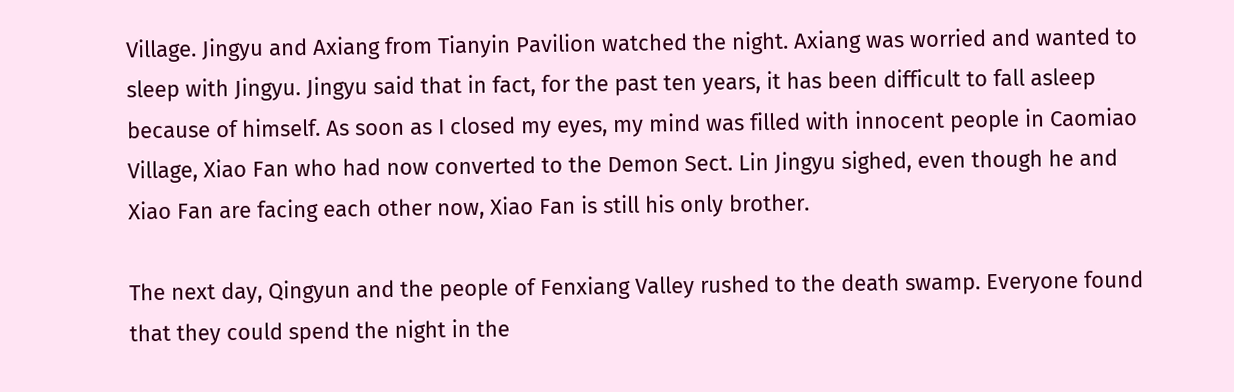Village. Jingyu and Axiang from Tianyin Pavilion watched the night. Axiang was worried and wanted to sleep with Jingyu. Jingyu said that in fact, for the past ten years, it has been difficult to fall asleep because of himself. As soon as I closed my eyes, my mind was filled with innocent people in Caomiao Village, Xiao Fan who had now converted to the Demon Sect. Lin Jingyu sighed, even though he and Xiao Fan are facing each other now, Xiao Fan is still his only brother.

The next day, Qingyun and the people of Fenxiang Valley rushed to the death swamp. Everyone found that they could spend the night in the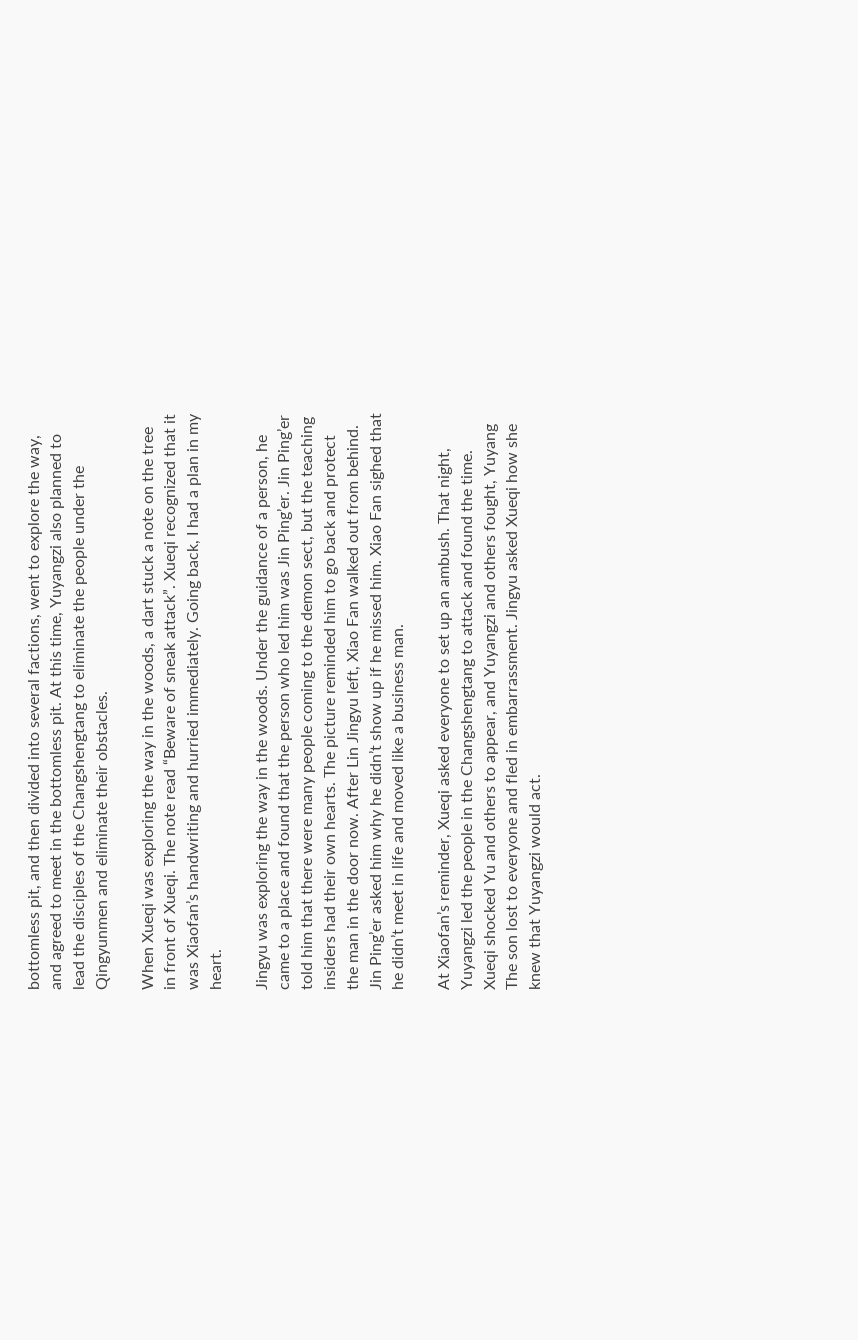bottomless pit, and then divided into several factions, went to explore the way, and agreed to meet in the bottomless pit. At this time, Yuyangzi also planned to lead the disciples of the Changshengtang to eliminate the people under the Qingyunmen and eliminate their obstacles.

When Xueqi was exploring the way in the woods, a dart stuck a note on the tree in front of Xueqi. The note read “Beware of sneak attack”. Xueqi recognized that it was Xiaofan’s handwriting and hurried immediately. Going back, I had a plan in my heart.

Jingyu was exploring the way in the woods. Under the guidance of a person, he came to a place and found that the person who led him was Jin Ping’er. Jin Ping’er told him that there were many people coming to the demon sect, but the teaching insiders had their own hearts. The picture reminded him to go back and protect the man in the door now. After Lin Jingyu left, Xiao Fan walked out from behind. Jin Ping’er asked him why he didn’t show up if he missed him. Xiao Fan sighed that he didn’t meet in life and moved like a business man.

At Xiaofan’s reminder, Xueqi asked everyone to set up an ambush. That night, Yuyangzi led the people in the Changshengtang to attack and found the time. Xueqi shocked Yu and others to appear, and Yuyangzi and others fought, Yuyang The son lost to everyone and fled in embarrassment. Jingyu asked Xueqi how she knew that Yuyangzi would act.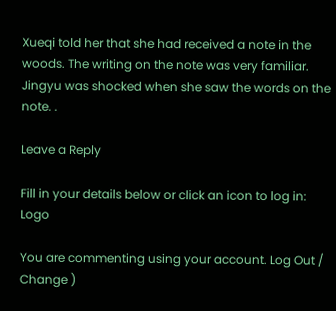Xueqi told her that she had received a note in the woods. The writing on the note was very familiar. Jingyu was shocked when she saw the words on the note. .

Leave a Reply

Fill in your details below or click an icon to log in: Logo

You are commenting using your account. Log Out /  Change )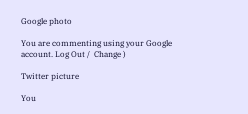Google photo

You are commenting using your Google account. Log Out /  Change )

Twitter picture

You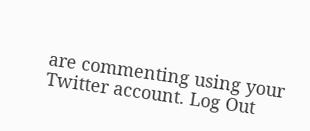are commenting using your Twitter account. Log Out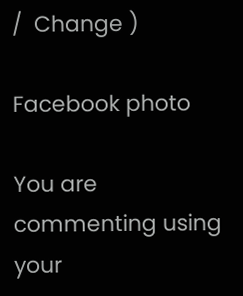/  Change )

Facebook photo

You are commenting using your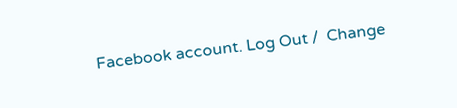Facebook account. Log Out /  Change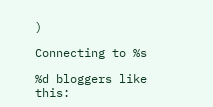)

Connecting to %s

%d bloggers like this: